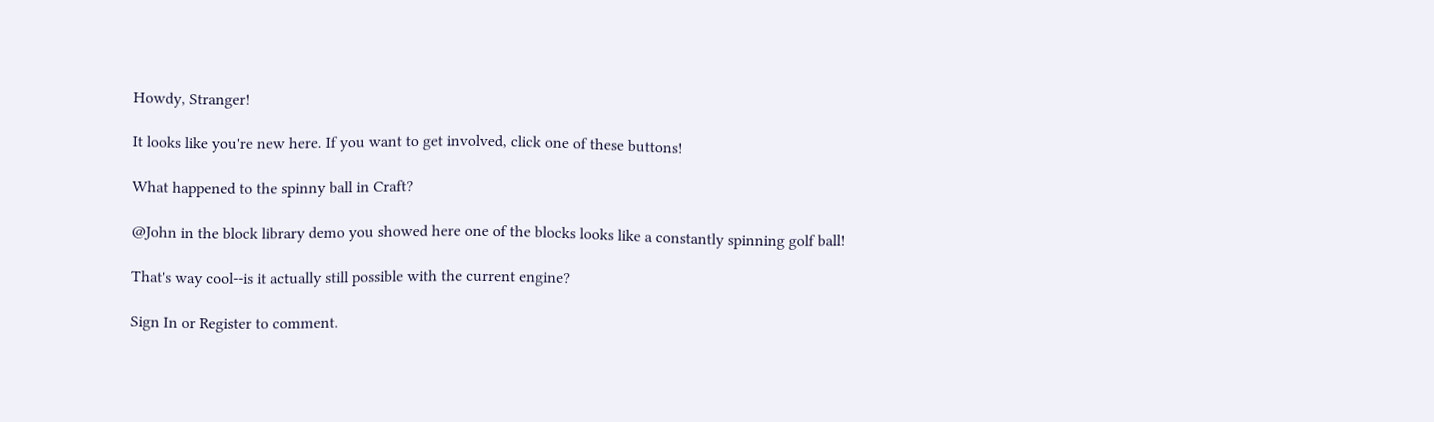Howdy, Stranger!

It looks like you're new here. If you want to get involved, click one of these buttons!

What happened to the spinny ball in Craft?

@John in the block library demo you showed here one of the blocks looks like a constantly spinning golf ball!

That's way cool--is it actually still possible with the current engine?

Sign In or Register to comment.